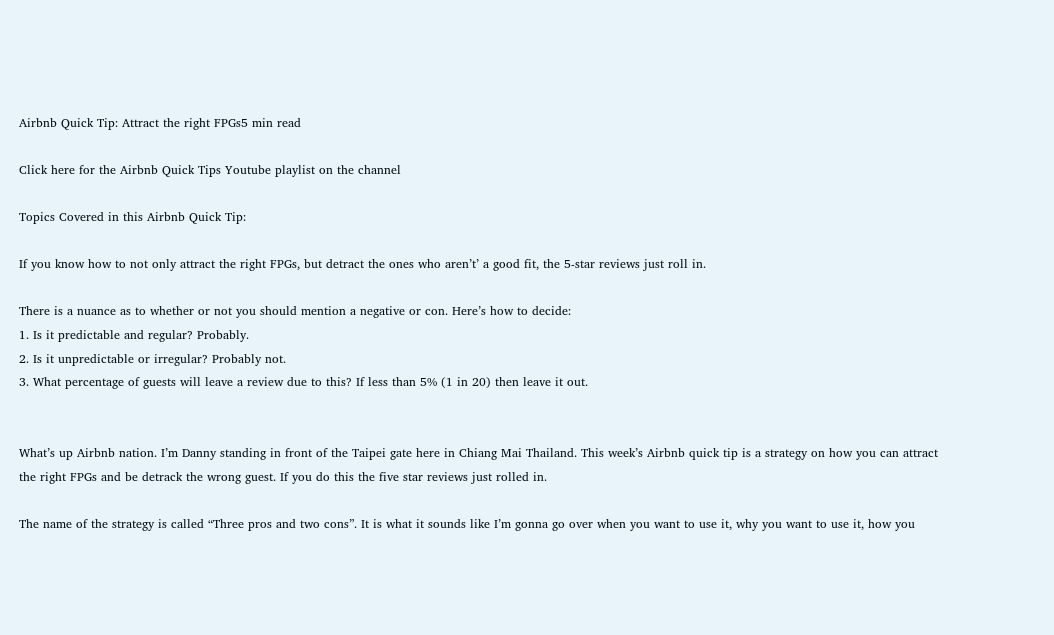Airbnb Quick Tip: Attract the right FPGs5 min read

Click here for the Airbnb Quick Tips Youtube playlist on the channel

Topics Covered in this Airbnb Quick Tip:

If you know how to not only attract the right FPGs, but detract the ones who aren’t’ a good fit, the 5-star reviews just roll in.

There is a nuance as to whether or not you should mention a negative or con. Here’s how to decide:
1. Is it predictable and regular? Probably.
2. Is it unpredictable or irregular? Probably not.
3. What percentage of guests will leave a review due to this? If less than 5% (1 in 20) then leave it out.


What’s up Airbnb nation. I’m Danny standing in front of the Taipei gate here in Chiang Mai Thailand. This week’s Airbnb quick tip is a strategy on how you can attract the right FPGs and be detrack the wrong guest. If you do this the five star reviews just rolled in.

The name of the strategy is called “Three pros and two cons”. It is what it sounds like I’m gonna go over when you want to use it, why you want to use it, how you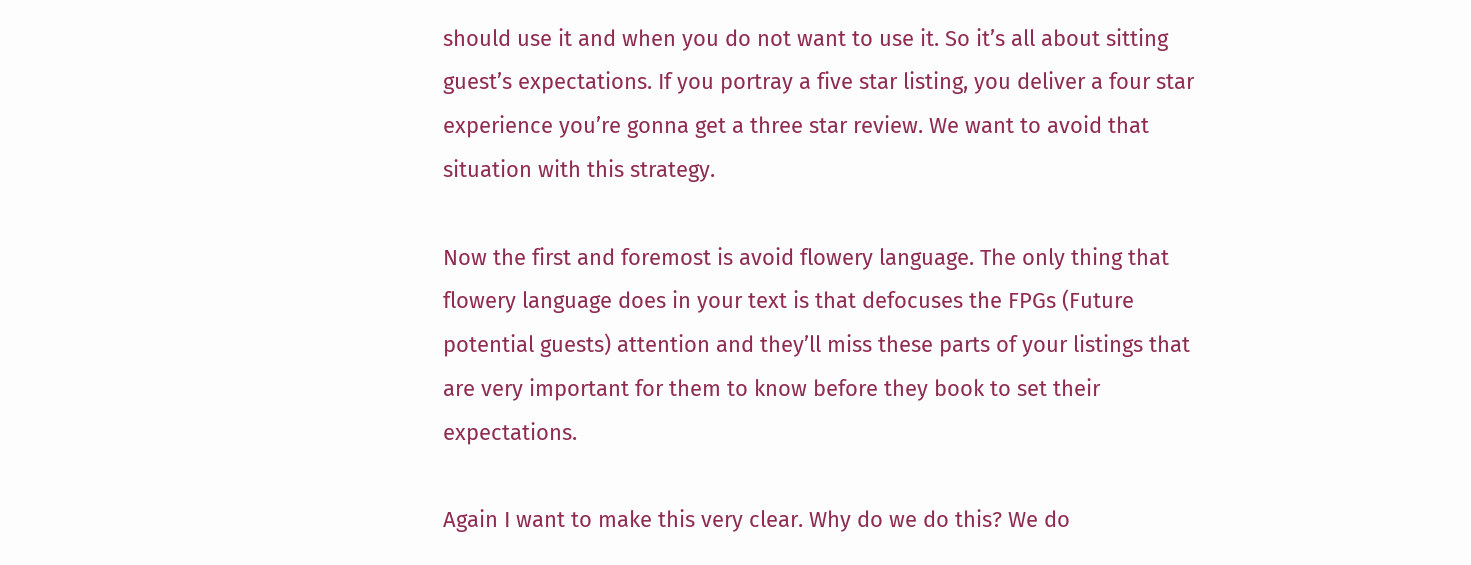should use it and when you do not want to use it. So it’s all about sitting guest’s expectations. If you portray a five star listing, you deliver a four star experience you’re gonna get a three star review. We want to avoid that situation with this strategy.

Now the first and foremost is avoid flowery language. The only thing that flowery language does in your text is that defocuses the FPGs (Future potential guests) attention and they’ll miss these parts of your listings that are very important for them to know before they book to set their expectations.

Again I want to make this very clear. Why do we do this? We do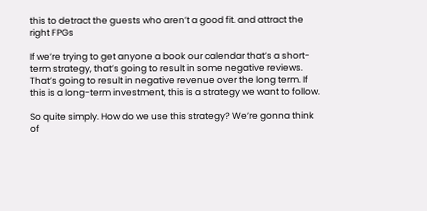this to detract the guests who aren’t a good fit. and attract the right FPGs

If we’re trying to get anyone a book our calendar that’s a short-term strategy, that’s going to result in some negative reviews. That’s going to result in negative revenue over the long term. If this is a long-term investment, this is a strategy we want to follow.

So quite simply. How do we use this strategy? We’re gonna think of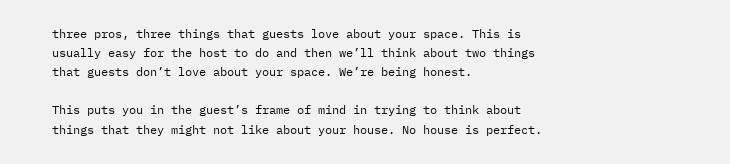three pros, three things that guests love about your space. This is usually easy for the host to do and then we’ll think about two things that guests don’t love about your space. We’re being honest.

This puts you in the guest’s frame of mind in trying to think about things that they might not like about your house. No house is perfect.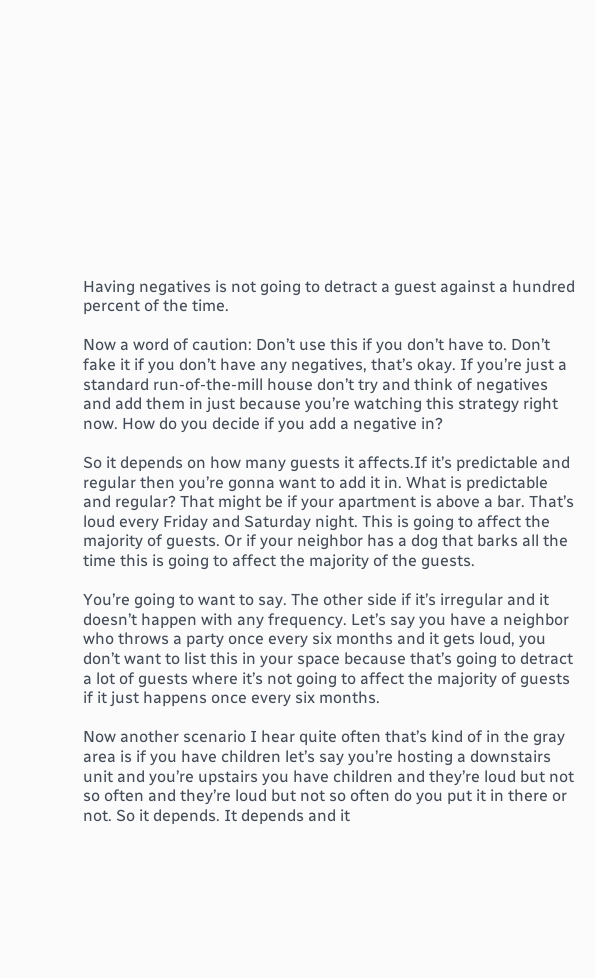Having negatives is not going to detract a guest against a hundred percent of the time.

Now a word of caution: Don’t use this if you don’t have to. Don’t fake it if you don’t have any negatives, that’s okay. If you’re just a standard run-of-the-mill house don’t try and think of negatives and add them in just because you’re watching this strategy right now. How do you decide if you add a negative in?

So it depends on how many guests it affects.If it’s predictable and regular then you’re gonna want to add it in. What is predictable and regular? That might be if your apartment is above a bar. That’s loud every Friday and Saturday night. This is going to affect the majority of guests. Or if your neighbor has a dog that barks all the time this is going to affect the majority of the guests.

You’re going to want to say. The other side if it’s irregular and it doesn’t happen with any frequency. Let’s say you have a neighbor who throws a party once every six months and it gets loud, you don’t want to list this in your space because that’s going to detract a lot of guests where it’s not going to affect the majority of guests if it just happens once every six months.

Now another scenario I hear quite often that’s kind of in the gray area is if you have children let’s say you’re hosting a downstairs unit and you’re upstairs you have children and they’re loud but not so often and they’re loud but not so often do you put it in there or not. So it depends. It depends and it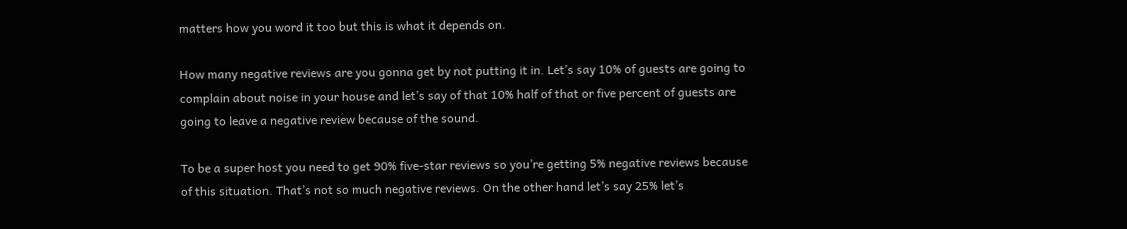matters how you word it too but this is what it depends on.

How many negative reviews are you gonna get by not putting it in. Let’s say 10% of guests are going to complain about noise in your house and let’s say of that 10% half of that or five percent of guests are going to leave a negative review because of the sound.

To be a super host you need to get 90% five-star reviews so you’re getting 5% negative reviews because of this situation. That’s not so much negative reviews. On the other hand let’s say 25% let’s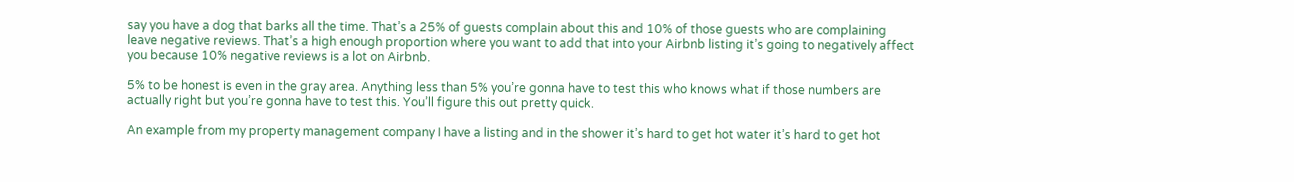say you have a dog that barks all the time. That’s a 25% of guests complain about this and 10% of those guests who are complaining leave negative reviews. That’s a high enough proportion where you want to add that into your Airbnb listing it’s going to negatively affect you because 10% negative reviews is a lot on Airbnb.

5% to be honest is even in the gray area. Anything less than 5% you’re gonna have to test this who knows what if those numbers are actually right but you’re gonna have to test this. You’ll figure this out pretty quick.

An example from my property management company I have a listing and in the shower it’s hard to get hot water it’s hard to get hot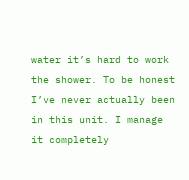water it’s hard to work the shower. To be honest I’ve never actually been in this unit. I manage it completely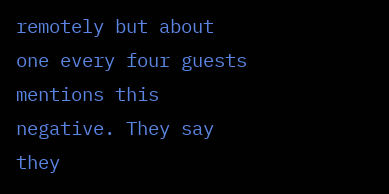remotely but about one every four guests mentions this negative. They say they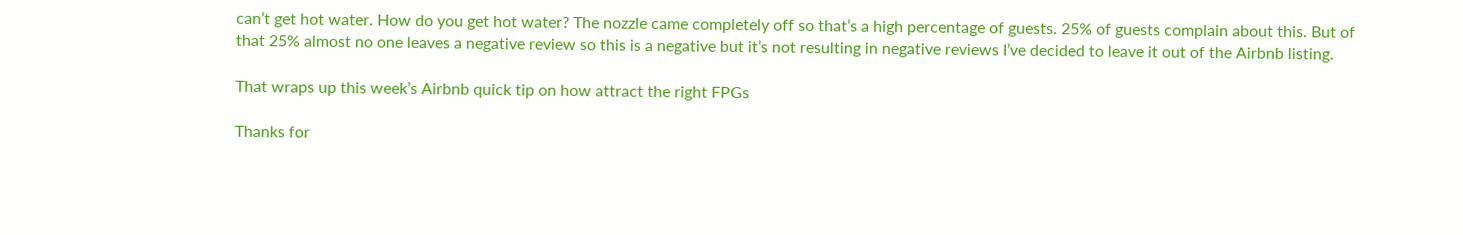can’t get hot water. How do you get hot water? The nozzle came completely off so that’s a high percentage of guests. 25% of guests complain about this. But of that 25% almost no one leaves a negative review so this is a negative but it’s not resulting in negative reviews I’ve decided to leave it out of the Airbnb listing.

That wraps up this week’s Airbnb quick tip on how attract the right FPGs

Thanks for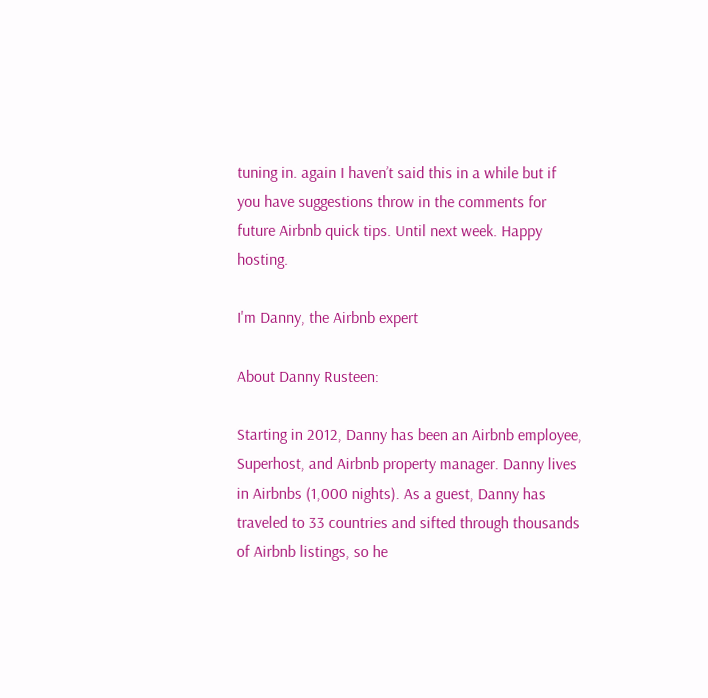tuning in. again I haven’t said this in a while but if you have suggestions throw in the comments for future Airbnb quick tips. Until next week. Happy hosting.

I'm Danny, the Airbnb expert

About Danny Rusteen:

Starting in 2012, Danny has been an Airbnb employee, Superhost, and Airbnb property manager. Danny lives in Airbnbs (1,000 nights). As a guest, Danny has traveled to 33 countries and sifted through thousands of Airbnb listings, so he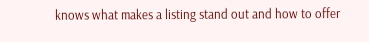knows what makes a listing stand out and how to offer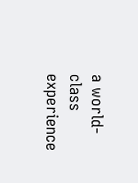a world-class experience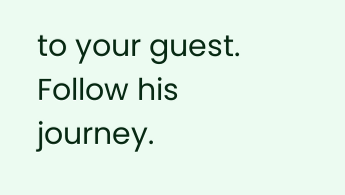to your guest. Follow his journey.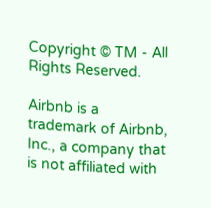Copyright © TM - All Rights Reserved.

Airbnb is a trademark of Airbnb, Inc., a company that is not affiliated with